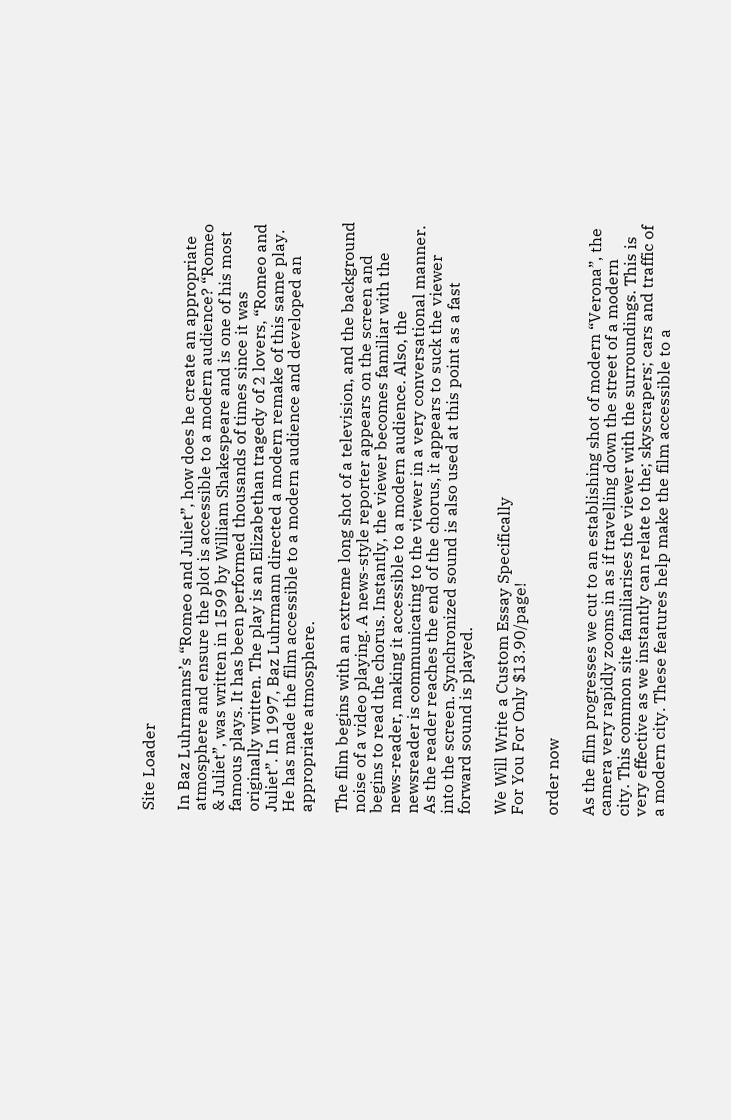Site Loader

In Baz Luhrmanns’s “Romeo and Juliet”, how does he create an appropriate atmosphere and ensure the plot is accessible to a modern audience? “Romeo & Juliet”, was written in 1599 by William Shakespeare and is one of his most famous plays. It has been performed thousands of times since it was originally written. The play is an Elizabethan tragedy of 2 lovers, “Romeo and Juliet”. In 1997, Baz Luhrmann directed a modern remake of this same play. He has made the film accessible to a modern audience and developed an appropriate atmosphere.

The film begins with an extreme long shot of a television, and the background noise of a video playing. A news-style reporter appears on the screen and begins to read the chorus. Instantly, the viewer becomes familiar with the news-reader, making it accessible to a modern audience. Also, the newsreader is communicating to the viewer in a very conversational manner. As the reader reaches the end of the chorus, it appears to suck the viewer into the screen. Synchronized sound is also used at this point as a fast forward sound is played.

We Will Write a Custom Essay Specifically
For You For Only $13.90/page!

order now

As the film progresses we cut to an establishing shot of modern “Verona”, the camera very rapidly zooms in as if travelling down the street of a modern city. This common site familiarises the viewer with the surroundings. This is very effective as we instantly can relate to the; skyscrapers; cars and traffic of a modern city. These features help make the film accessible to a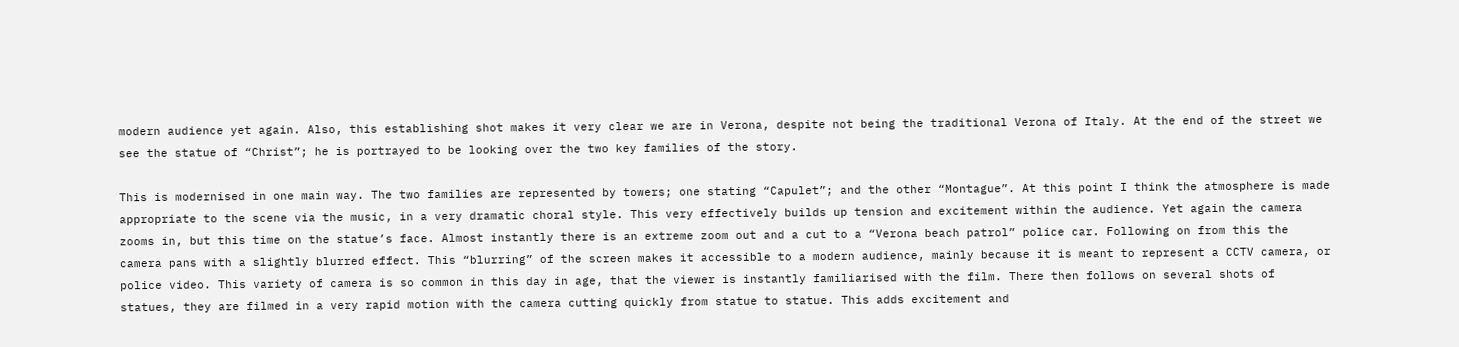modern audience yet again. Also, this establishing shot makes it very clear we are in Verona, despite not being the traditional Verona of Italy. At the end of the street we see the statue of “Christ”; he is portrayed to be looking over the two key families of the story.

This is modernised in one main way. The two families are represented by towers; one stating “Capulet”; and the other “Montague”. At this point I think the atmosphere is made appropriate to the scene via the music, in a very dramatic choral style. This very effectively builds up tension and excitement within the audience. Yet again the camera zooms in, but this time on the statue’s face. Almost instantly there is an extreme zoom out and a cut to a “Verona beach patrol” police car. Following on from this the camera pans with a slightly blurred effect. This “blurring” of the screen makes it accessible to a modern audience, mainly because it is meant to represent a CCTV camera, or police video. This variety of camera is so common in this day in age, that the viewer is instantly familiarised with the film. There then follows on several shots of statues, they are filmed in a very rapid motion with the camera cutting quickly from statue to statue. This adds excitement and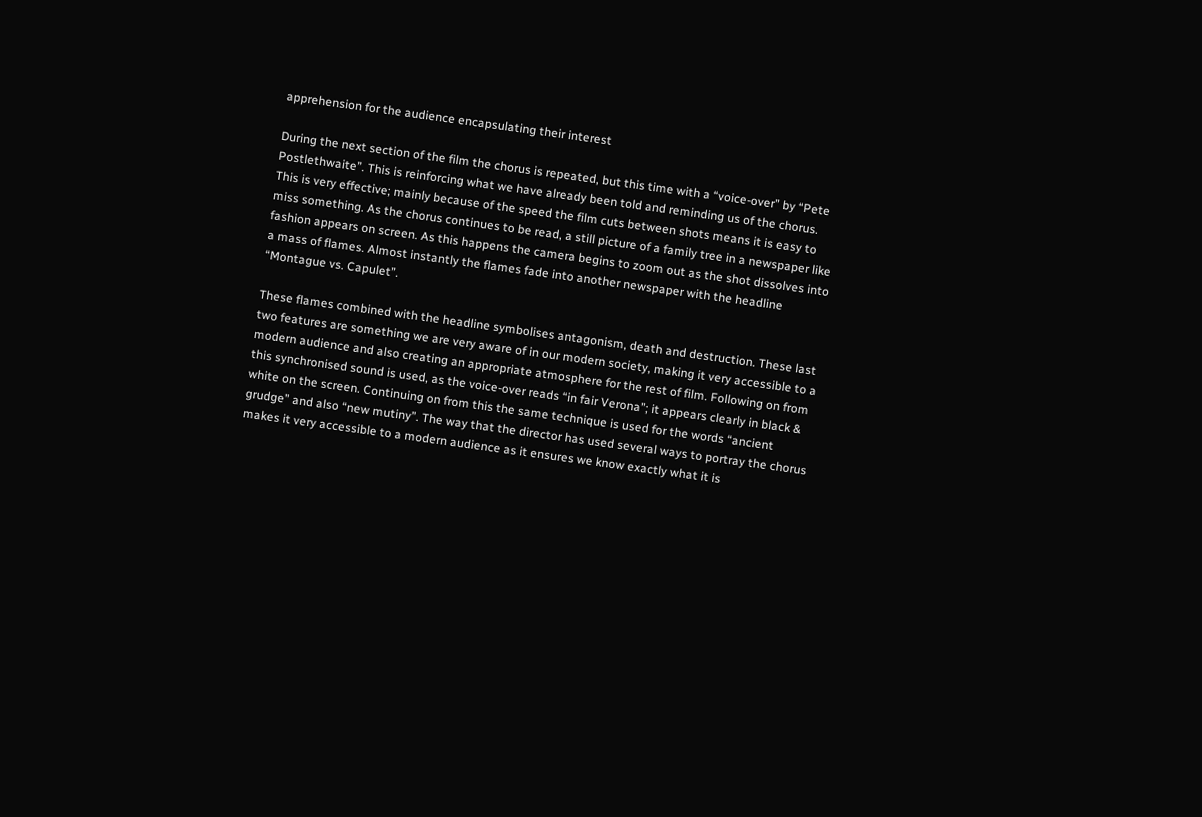apprehension for the audience encapsulating their interest

During the next section of the film the chorus is repeated, but this time with a “voice-over” by “Pete Postlethwaite”. This is reinforcing what we have already been told and reminding us of the chorus. This is very effective; mainly because of the speed the film cuts between shots means it is easy to miss something. As the chorus continues to be read, a still picture of a family tree in a newspaper like fashion appears on screen. As this happens the camera begins to zoom out as the shot dissolves into a mass of flames. Almost instantly the flames fade into another newspaper with the headline “Montague vs. Capulet”.

These flames combined with the headline symbolises antagonism, death and destruction. These last two features are something we are very aware of in our modern society, making it very accessible to a modern audience and also creating an appropriate atmosphere for the rest of film. Following on from this synchronised sound is used, as the voice-over reads “in fair Verona”; it appears clearly in black & white on the screen. Continuing on from this the same technique is used for the words “ancient grudge” and also “new mutiny”. The way that the director has used several ways to portray the chorus makes it very accessible to a modern audience as it ensures we know exactly what it is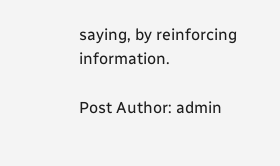saying, by reinforcing information.

Post Author: admin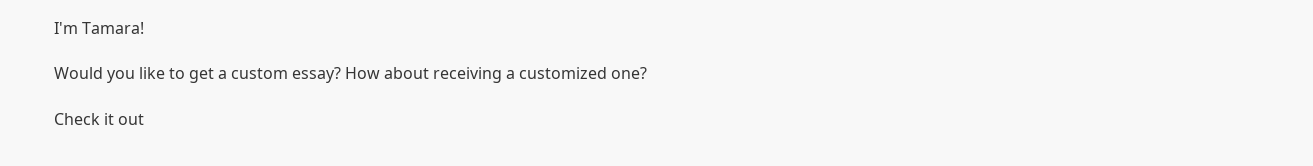I'm Tamara!

Would you like to get a custom essay? How about receiving a customized one?

Check it out